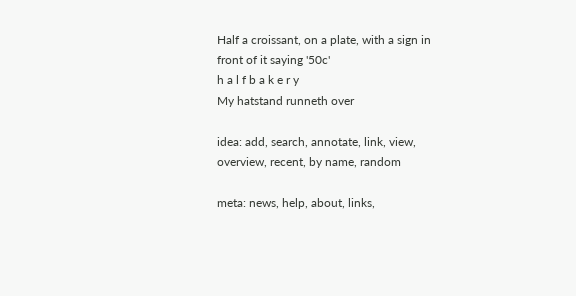Half a croissant, on a plate, with a sign in front of it saying '50c'
h a l f b a k e r y
My hatstand runneth over

idea: add, search, annotate, link, view, overview, recent, by name, random

meta: news, help, about, links,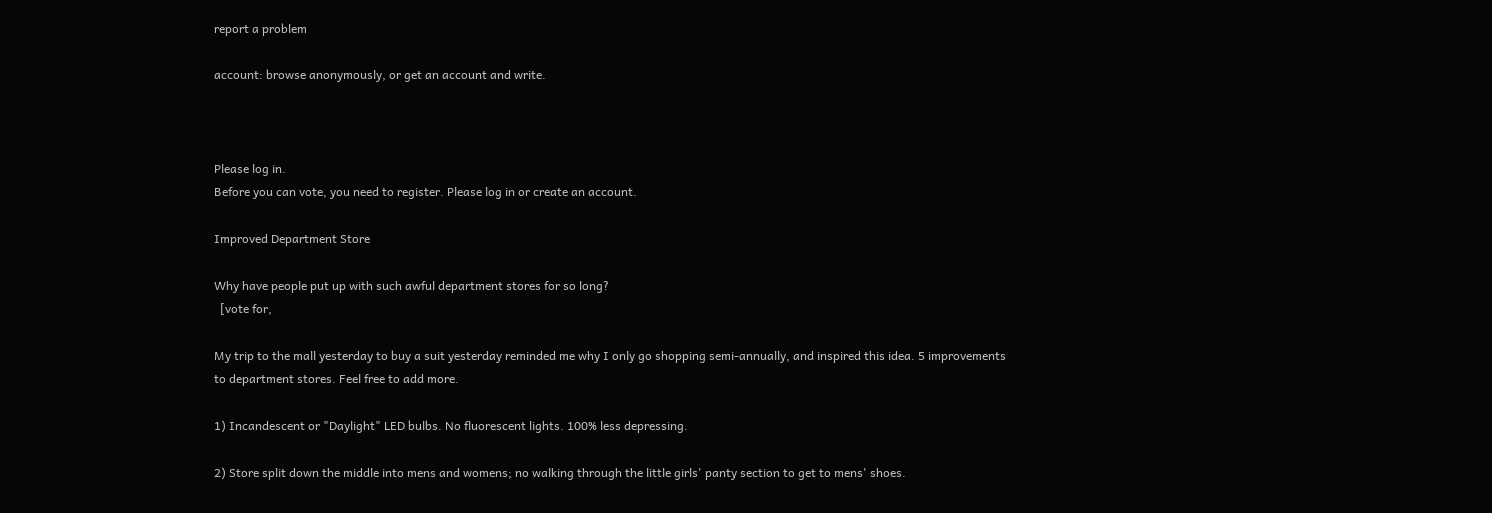report a problem

account: browse anonymously, or get an account and write.



Please log in.
Before you can vote, you need to register. Please log in or create an account.

Improved Department Store

Why have people put up with such awful department stores for so long?
  [vote for,

My trip to the mall yesterday to buy a suit yesterday reminded me why I only go shopping semi-annually, and inspired this idea. 5 improvements to department stores. Feel free to add more.

1) Incandescent or "Daylight" LED bulbs. No fluorescent lights. 100% less depressing.

2) Store split down the middle into mens and womens; no walking through the little girls' panty section to get to mens' shoes.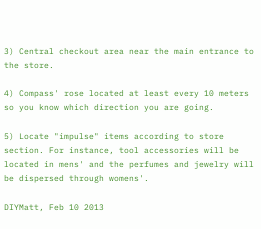3) Central checkout area near the main entrance to the store.

4) Compass' rose located at least every 10 meters so you know which direction you are going.

5) Locate "impulse" items according to store section. For instance, tool accessories will be located in mens' and the perfumes and jewelry will be dispersed through womens'.

DIYMatt, Feb 10 2013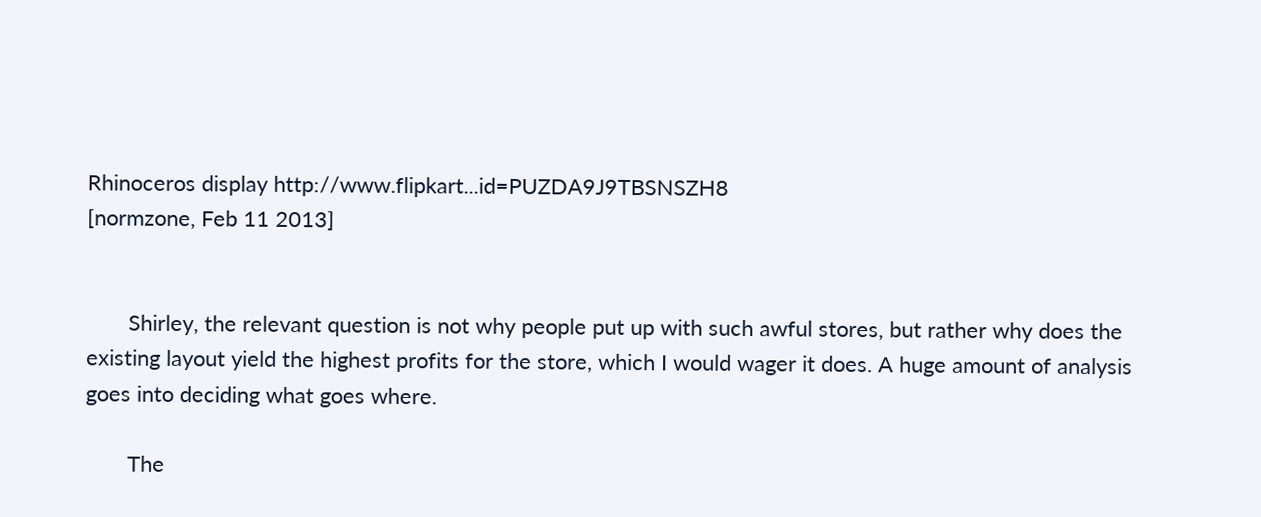Rhinoceros display http://www.flipkart...id=PUZDA9J9TBSNSZH8
[normzone, Feb 11 2013]


       Shirley, the relevant question is not why people put up with such awful stores, but rather why does the existing layout yield the highest profits for the store, which I would wager it does. A huge amount of analysis goes into deciding what goes where.

       The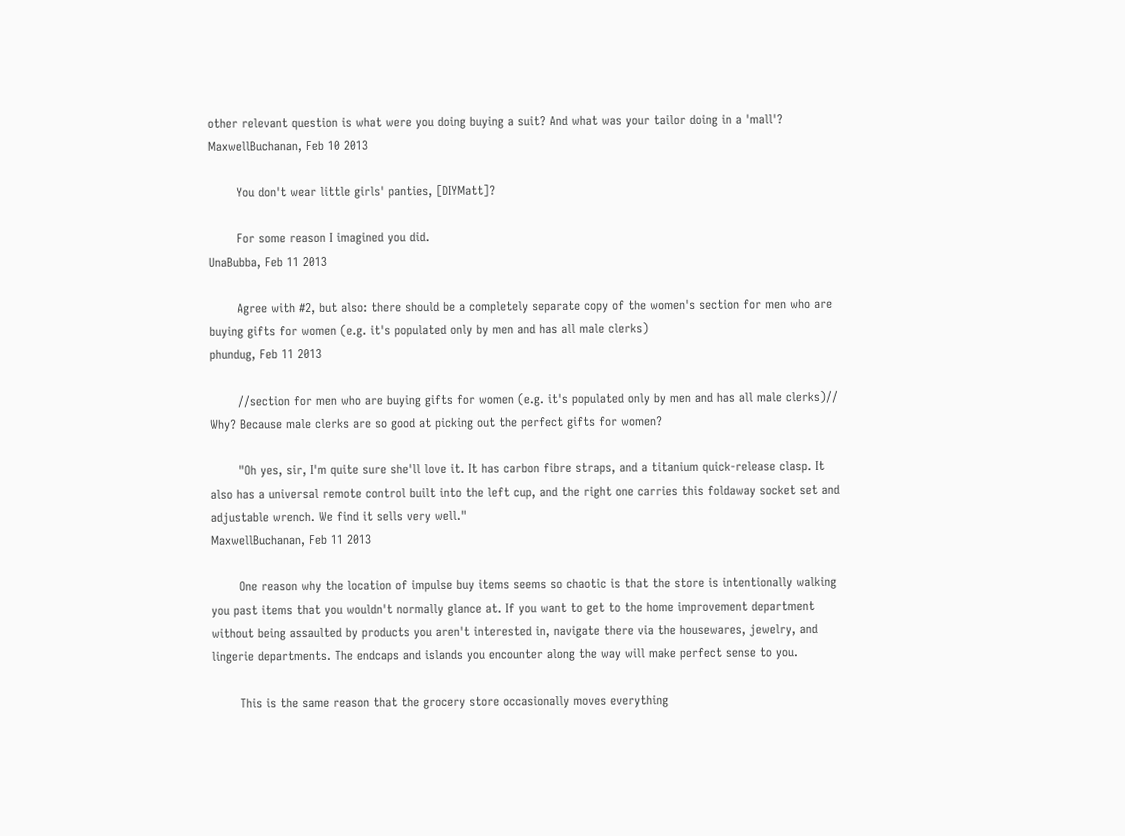other relevant question is what were you doing buying a suit? And what was your tailor doing in a 'mall'?
MaxwellBuchanan, Feb 10 2013

       You don't wear little girls' panties, [DIYMatt]?

       For some reason I imagined you did.
UnaBubba, Feb 11 2013

       Agree with #2, but also: there should be a completely separate copy of the women's section for men who are buying gifts for women (e.g. it's populated only by men and has all male clerks)
phundug, Feb 11 2013

       //section for men who are buying gifts for women (e.g. it's populated only by men and has all male clerks)// Why? Because male clerks are so good at picking out the perfect gifts for women?

       "Oh yes, sir, I'm quite sure she'll love it. It has carbon fibre straps, and a titanium quick-release clasp. It also has a universal remote control built into the left cup, and the right one carries this foldaway socket set and adjustable wrench. We find it sells very well."
MaxwellBuchanan, Feb 11 2013

       One reason why the location of impulse buy items seems so chaotic is that the store is intentionally walking you past items that you wouldn't normally glance at. If you want to get to the home improvement department without being assaulted by products you aren't interested in, navigate there via the housewares, jewelry, and lingerie departments. The endcaps and islands you encounter along the way will make perfect sense to you.

       This is the same reason that the grocery store occasionally moves everything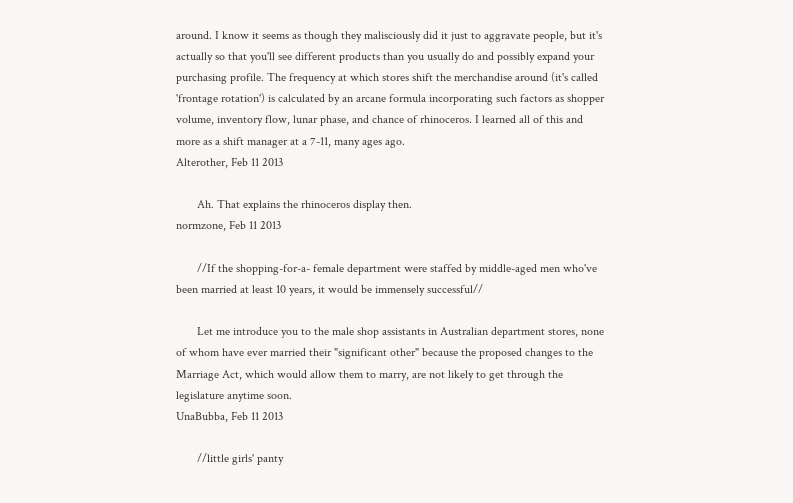around. I know it seems as though they malisciously did it just to aggravate people, but it's actually so that you'll see different products than you usually do and possibly expand your purchasing profile. The frequency at which stores shift the merchandise around (it's called 'frontage rotation') is calculated by an arcane formula incorporating such factors as shopper volume, inventory flow, lunar phase, and chance of rhinoceros. I learned all of this and more as a shift manager at a 7-11, many ages ago.
Alterother, Feb 11 2013

       Ah. That explains the rhinoceros display then.
normzone, Feb 11 2013

       //If the shopping-for-a- female department were staffed by middle-aged men who've been married at least 10 years, it would be immensely successful//

       Let me introduce you to the male shop assistants in Australian department stores, none of whom have ever married their "significant other" because the proposed changes to the Marriage Act, which would allow them to marry, are not likely to get through the legislature anytime soon.
UnaBubba, Feb 11 2013

       //little girls' panty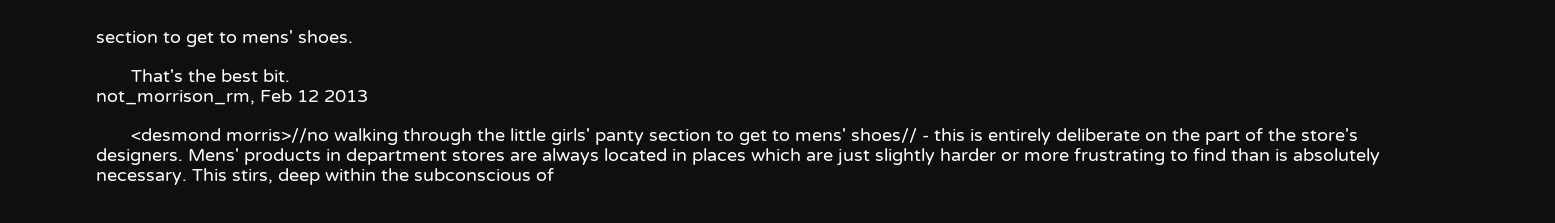section to get to mens' shoes.

       That's the best bit.
not_morrison_rm, Feb 12 2013

       <desmond morris>//no walking through the little girls' panty section to get to mens' shoes// - this is entirely deliberate on the part of the store's designers. Mens' products in department stores are always located in places which are just slightly harder or more frustrating to find than is absolutely necessary. This stirs, deep within the subconscious of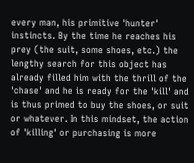every man, his primitive 'hunter' instincts. By the time he reaches his prey (the suit, some shoes, etc.) the lengthy search for this object has already filled him with the thrill of the 'chase' and he is ready for the 'kill' and is thus primed to buy the shoes, or suit or whatever. In this mindset, the action of 'killing' or purchasing is more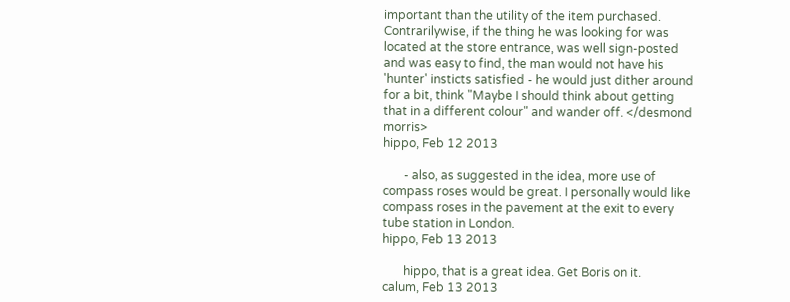important than the utility of the item purchased. Contrarilywise, if the thing he was looking for was located at the store entrance, was well sign-posted and was easy to find, the man would not have his 'hunter' insticts satisfied - he would just dither around for a bit, think "Maybe I should think about getting that in a different colour" and wander off. </desmond morris>
hippo, Feb 12 2013

       - also, as suggested in the idea, more use of compass roses would be great. I personally would like compass roses in the pavement at the exit to every tube station in London.
hippo, Feb 13 2013

       hippo, that is a great idea. Get Boris on it.
calum, Feb 13 2013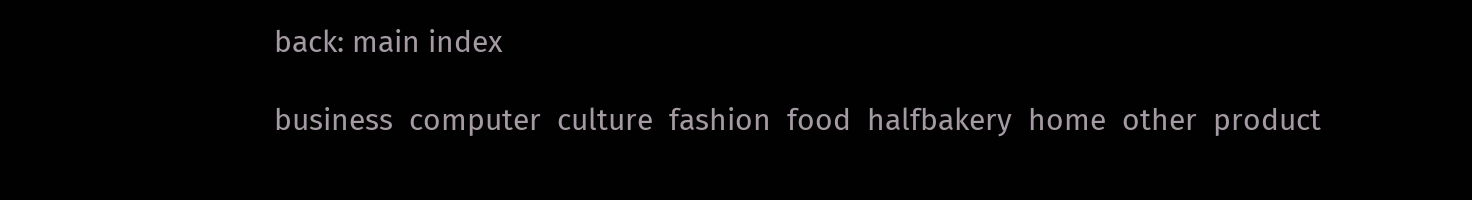back: main index

business  computer  culture  fashion  food  halfbakery  home  other  product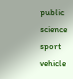public  science  sport  vehicle